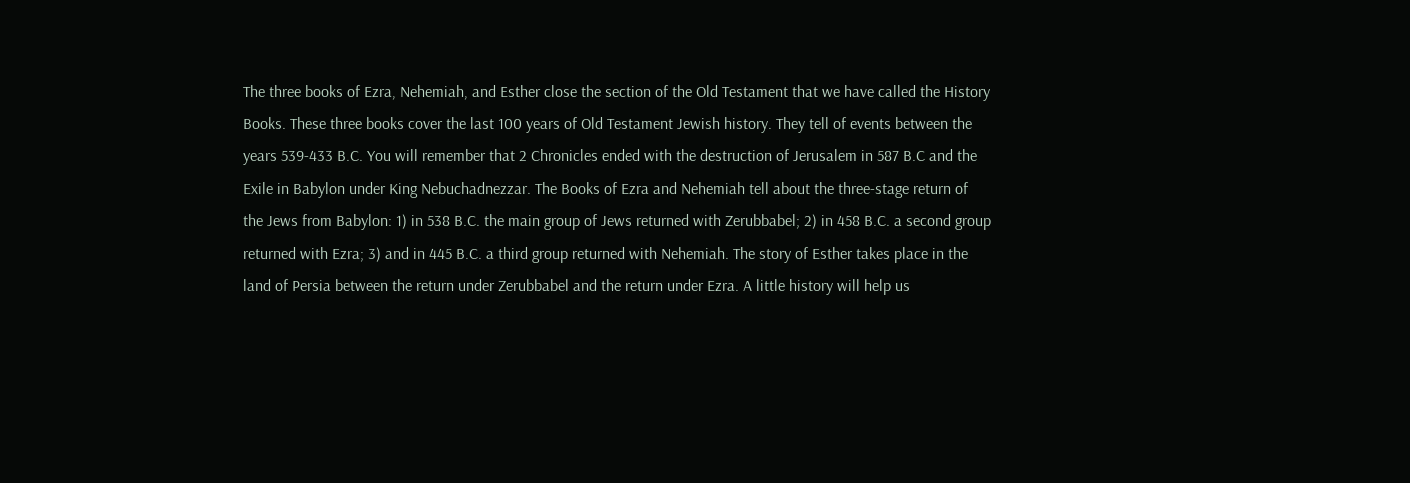The three books of Ezra, Nehemiah, and Esther close the section of the Old Testament that we have called the History Books. These three books cover the last 100 years of Old Testament Jewish history. They tell of events between the years 539-433 B.C. You will remember that 2 Chronicles ended with the destruction of Jerusalem in 587 B.C and the Exile in Babylon under King Nebuchadnezzar. The Books of Ezra and Nehemiah tell about the three-stage return of the Jews from Babylon: 1) in 538 B.C. the main group of Jews returned with Zerubbabel; 2) in 458 B.C. a second group returned with Ezra; 3) and in 445 B.C. a third group returned with Nehemiah. The story of Esther takes place in the land of Persia between the return under Zerubbabel and the return under Ezra. A little history will help us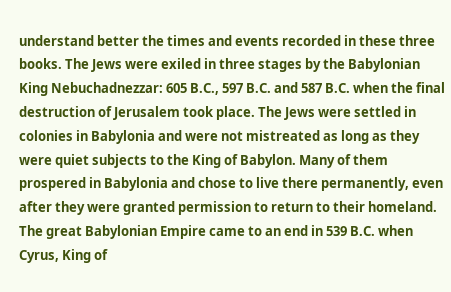understand better the times and events recorded in these three books. The Jews were exiled in three stages by the Babylonian King Nebuchadnezzar: 605 B.C., 597 B.C. and 587 B.C. when the final destruction of Jerusalem took place. The Jews were settled in colonies in Babylonia and were not mistreated as long as they were quiet subjects to the King of Babylon. Many of them prospered in Babylonia and chose to live there permanently, even after they were granted permission to return to their homeland. The great Babylonian Empire came to an end in 539 B.C. when Cyrus, King of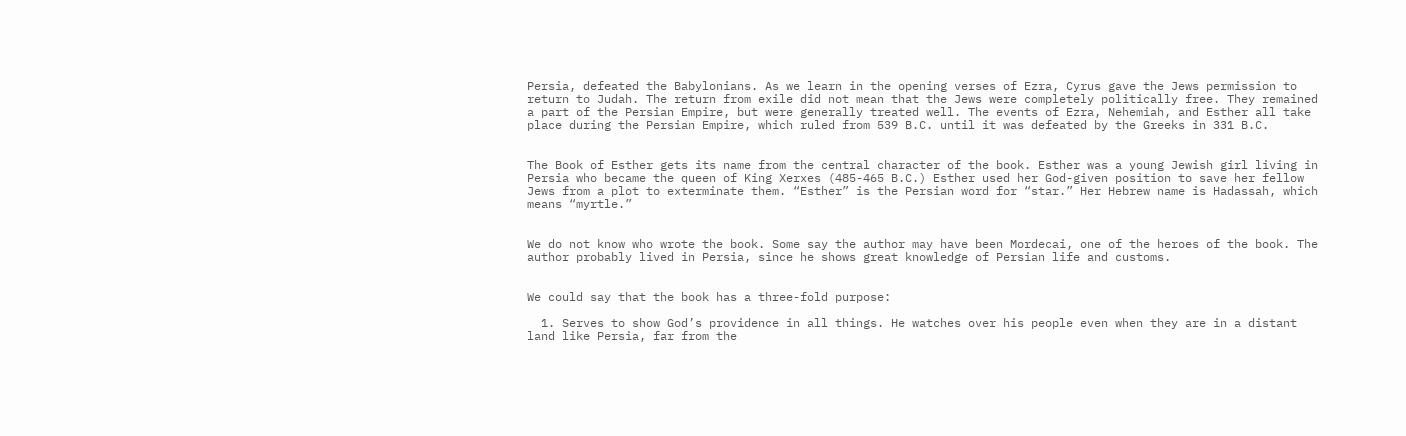Persia, defeated the Babylonians. As we learn in the opening verses of Ezra, Cyrus gave the Jews permission to return to Judah. The return from exile did not mean that the Jews were completely politically free. They remained a part of the Persian Empire, but were generally treated well. The events of Ezra, Nehemiah, and Esther all take place during the Persian Empire, which ruled from 539 B.C. until it was defeated by the Greeks in 331 B.C.


The Book of Esther gets its name from the central character of the book. Esther was a young Jewish girl living in Persia who became the queen of King Xerxes (485-465 B.C.) Esther used her God-given position to save her fellow Jews from a plot to exterminate them. “Esther” is the Persian word for “star.” Her Hebrew name is Hadassah, which means “myrtle.”


We do not know who wrote the book. Some say the author may have been Mordecai, one of the heroes of the book. The author probably lived in Persia, since he shows great knowledge of Persian life and customs.


We could say that the book has a three-fold purpose:

  1. Serves to show God’s providence in all things. He watches over his people even when they are in a distant land like Persia, far from the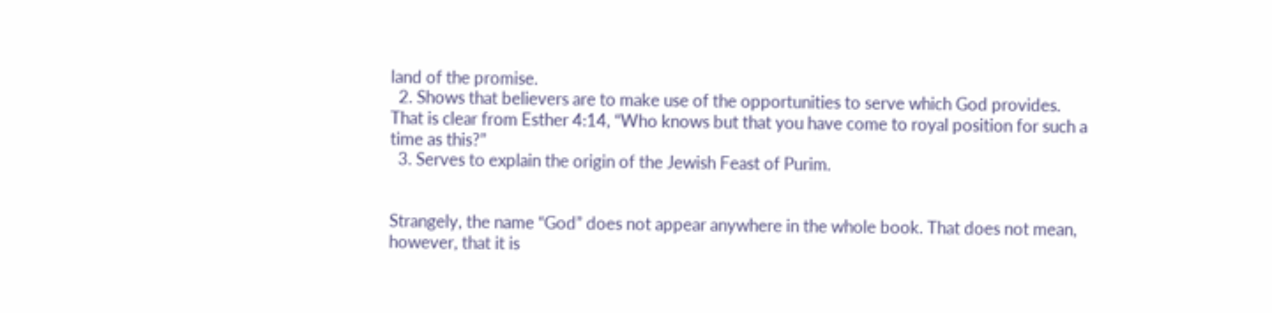land of the promise.
  2. Shows that believers are to make use of the opportunities to serve which God provides. That is clear from Esther 4:14, “Who knows but that you have come to royal position for such a time as this?”
  3. Serves to explain the origin of the Jewish Feast of Purim.


Strangely, the name “God” does not appear anywhere in the whole book. That does not mean, however, that it is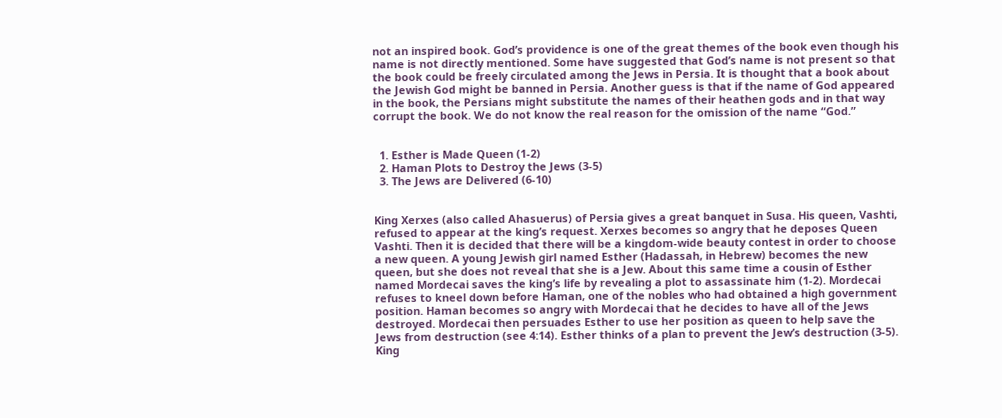not an inspired book. God’s providence is one of the great themes of the book even though his name is not directly mentioned. Some have suggested that God’s name is not present so that the book could be freely circulated among the Jews in Persia. It is thought that a book about the Jewish God might be banned in Persia. Another guess is that if the name of God appeared in the book, the Persians might substitute the names of their heathen gods and in that way corrupt the book. We do not know the real reason for the omission of the name “God.”


  1. Esther is Made Queen (1-2)
  2. Haman Plots to Destroy the Jews (3-5)
  3. The Jews are Delivered (6-10)


King Xerxes (also called Ahasuerus) of Persia gives a great banquet in Susa. His queen, Vashti, refused to appear at the king’s request. Xerxes becomes so angry that he deposes Queen Vashti. Then it is decided that there will be a kingdom-wide beauty contest in order to choose a new queen. A young Jewish girl named Esther (Hadassah, in Hebrew) becomes the new queen, but she does not reveal that she is a Jew. About this same time a cousin of Esther named Mordecai saves the king’s life by revealing a plot to assassinate him (1-2). Mordecai refuses to kneel down before Haman, one of the nobles who had obtained a high government position. Haman becomes so angry with Mordecai that he decides to have all of the Jews destroyed. Mordecai then persuades Esther to use her position as queen to help save the Jews from destruction (see 4:14). Esther thinks of a plan to prevent the Jew’s destruction (3-5). King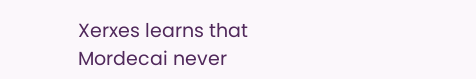Xerxes learns that Mordecai never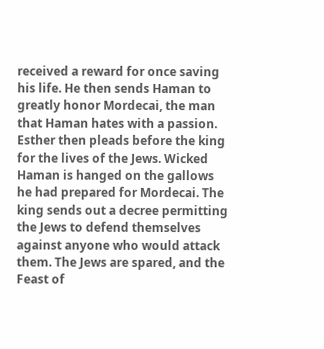received a reward for once saving his life. He then sends Haman to greatly honor Mordecai, the man that Haman hates with a passion. Esther then pleads before the king for the lives of the Jews. Wicked Haman is hanged on the gallows he had prepared for Mordecai. The king sends out a decree permitting the Jews to defend themselves against anyone who would attack them. The Jews are spared, and the Feast of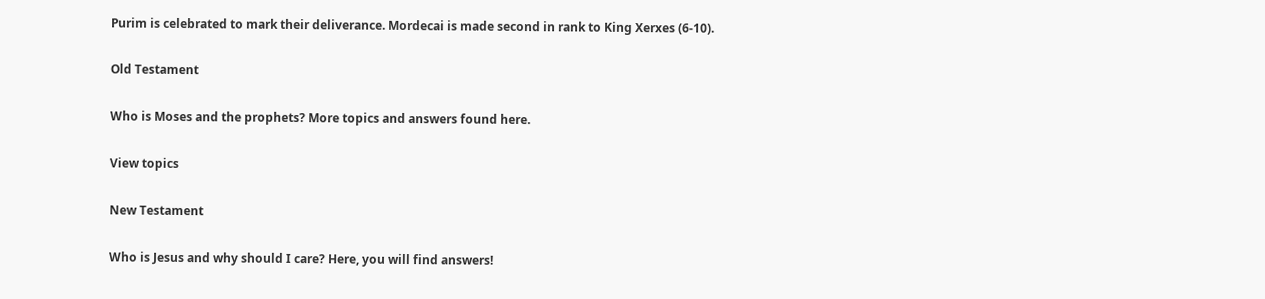Purim is celebrated to mark their deliverance. Mordecai is made second in rank to King Xerxes (6-10).

Old Testament

Who is Moses and the prophets? More topics and answers found here.

View topics

New Testament

Who is Jesus and why should I care? Here, you will find answers!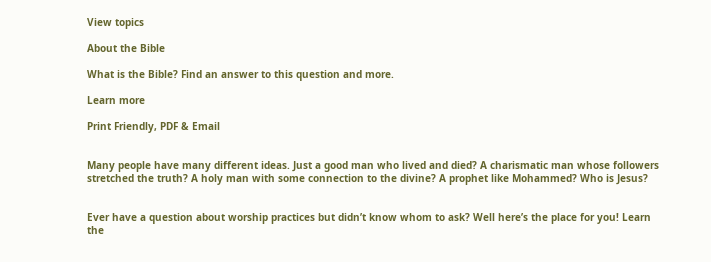View topics

About the Bible

What is the Bible? Find an answer to this question and more.

Learn more

Print Friendly, PDF & Email


Many people have many different ideas. Just a good man who lived and died? A charismatic man whose followers stretched the truth? A holy man with some connection to the divine? A prophet like Mohammed? Who is Jesus?


Ever have a question about worship practices but didn’t know whom to ask? Well here’s the place for you! Learn the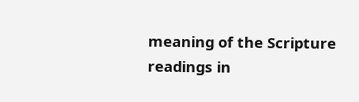meaning of the Scripture readings in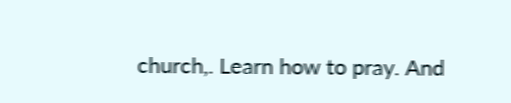church,. Learn how to pray. And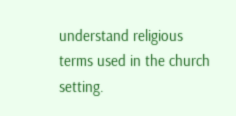understand religious terms used in the church setting.